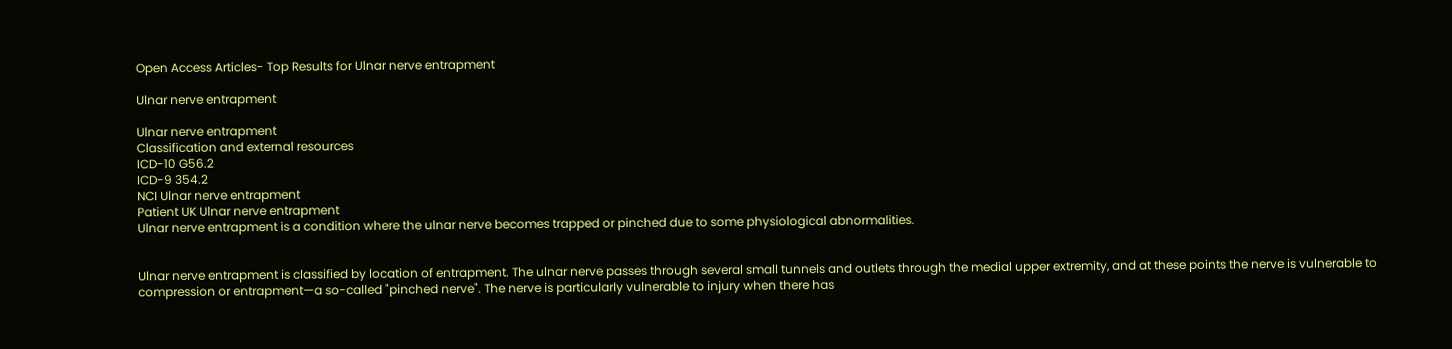Open Access Articles- Top Results for Ulnar nerve entrapment

Ulnar nerve entrapment

Ulnar nerve entrapment
Classification and external resources
ICD-10 G56.2
ICD-9 354.2
NCI Ulnar nerve entrapment
Patient UK Ulnar nerve entrapment
Ulnar nerve entrapment is a condition where the ulnar nerve becomes trapped or pinched due to some physiological abnormalities.


Ulnar nerve entrapment is classified by location of entrapment. The ulnar nerve passes through several small tunnels and outlets through the medial upper extremity, and at these points the nerve is vulnerable to compression or entrapment—a so-called "pinched nerve". The nerve is particularly vulnerable to injury when there has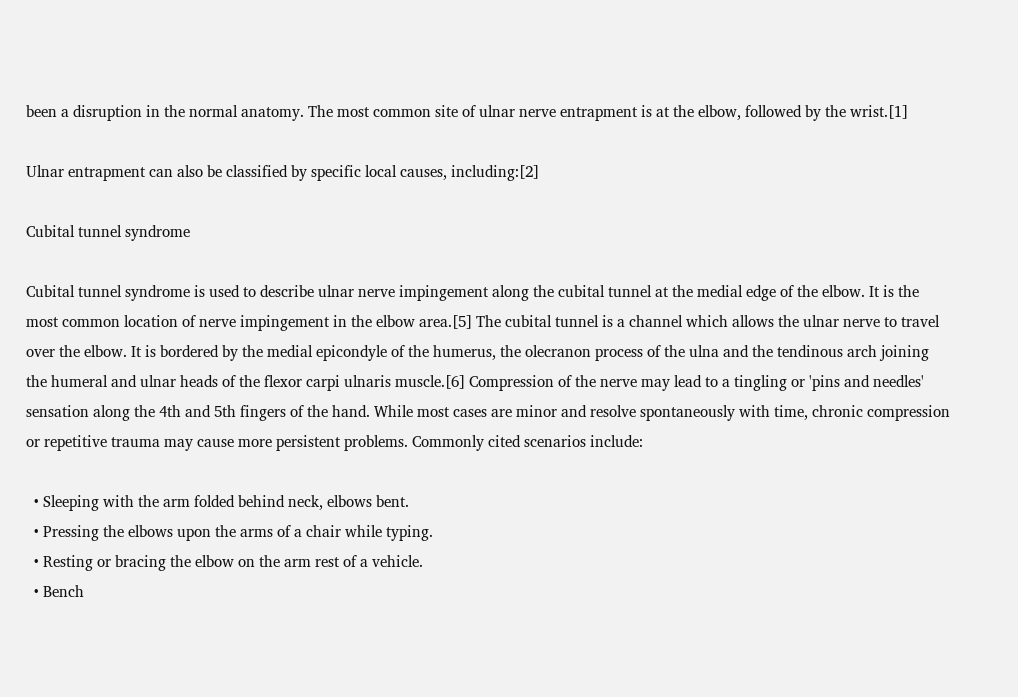been a disruption in the normal anatomy. The most common site of ulnar nerve entrapment is at the elbow, followed by the wrist.[1]

Ulnar entrapment can also be classified by specific local causes, including:[2]

Cubital tunnel syndrome

Cubital tunnel syndrome is used to describe ulnar nerve impingement along the cubital tunnel at the medial edge of the elbow. It is the most common location of nerve impingement in the elbow area.[5] The cubital tunnel is a channel which allows the ulnar nerve to travel over the elbow. It is bordered by the medial epicondyle of the humerus, the olecranon process of the ulna and the tendinous arch joining the humeral and ulnar heads of the flexor carpi ulnaris muscle.[6] Compression of the nerve may lead to a tingling or 'pins and needles' sensation along the 4th and 5th fingers of the hand. While most cases are minor and resolve spontaneously with time, chronic compression or repetitive trauma may cause more persistent problems. Commonly cited scenarios include:

  • Sleeping with the arm folded behind neck, elbows bent.
  • Pressing the elbows upon the arms of a chair while typing.
  • Resting or bracing the elbow on the arm rest of a vehicle.
  • Bench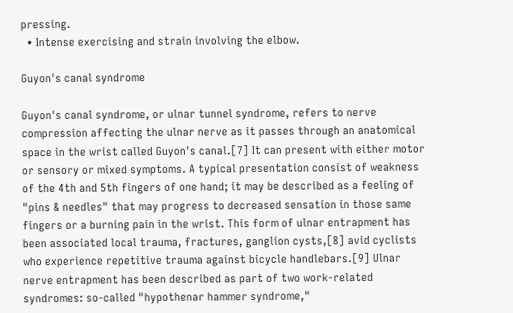pressing.
  • Intense exercising and strain involving the elbow.

Guyon's canal syndrome

Guyon's canal syndrome, or ulnar tunnel syndrome, refers to nerve compression affecting the ulnar nerve as it passes through an anatomical space in the wrist called Guyon's canal.[7] It can present with either motor or sensory or mixed symptoms. A typical presentation consist of weakness of the 4th and 5th fingers of one hand; it may be described as a feeling of "pins & needles" that may progress to decreased sensation in those same fingers or a burning pain in the wrist. This form of ulnar entrapment has been associated local trauma, fractures, ganglion cysts,[8] avid cyclists who experience repetitive trauma against bicycle handlebars.[9] Ulnar nerve entrapment has been described as part of two work-related syndromes: so-called "hypothenar hammer syndrome,"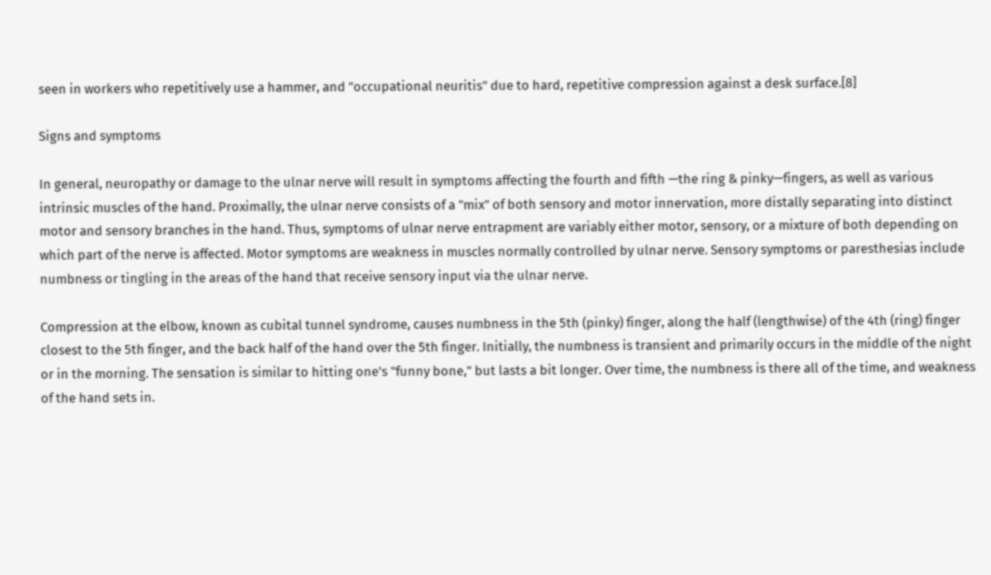seen in workers who repetitively use a hammer, and "occupational neuritis" due to hard, repetitive compression against a desk surface.[8]

Signs and symptoms

In general, neuropathy or damage to the ulnar nerve will result in symptoms affecting the fourth and fifth —the ring & pinky—fingers, as well as various intrinsic muscles of the hand. Proximally, the ulnar nerve consists of a "mix" of both sensory and motor innervation, more distally separating into distinct motor and sensory branches in the hand. Thus, symptoms of ulnar nerve entrapment are variably either motor, sensory, or a mixture of both depending on which part of the nerve is affected. Motor symptoms are weakness in muscles normally controlled by ulnar nerve. Sensory symptoms or paresthesias include numbness or tingling in the areas of the hand that receive sensory input via the ulnar nerve.

Compression at the elbow, known as cubital tunnel syndrome, causes numbness in the 5th (pinky) finger, along the half (lengthwise) of the 4th (ring) finger closest to the 5th finger, and the back half of the hand over the 5th finger. Initially, the numbness is transient and primarily occurs in the middle of the night or in the morning. The sensation is similar to hitting one's "funny bone," but lasts a bit longer. Over time, the numbness is there all of the time, and weakness of the hand sets in.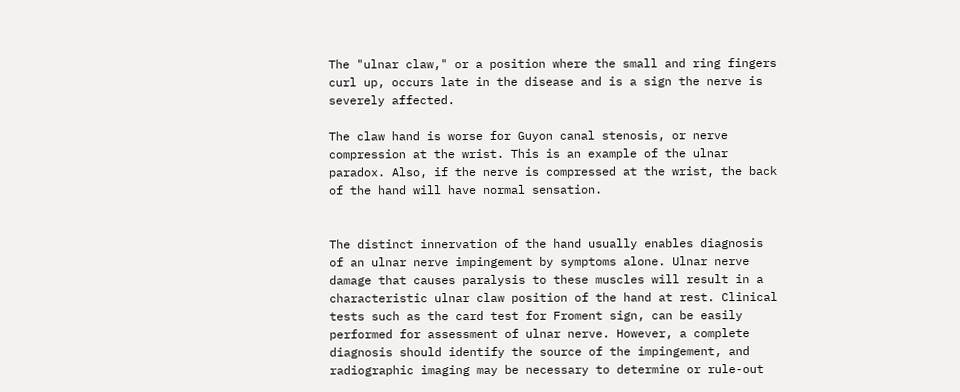The "ulnar claw," or a position where the small and ring fingers curl up, occurs late in the disease and is a sign the nerve is severely affected.

The claw hand is worse for Guyon canal stenosis, or nerve compression at the wrist. This is an example of the ulnar paradox. Also, if the nerve is compressed at the wrist, the back of the hand will have normal sensation.


The distinct innervation of the hand usually enables diagnosis of an ulnar nerve impingement by symptoms alone. Ulnar nerve damage that causes paralysis to these muscles will result in a characteristic ulnar claw position of the hand at rest. Clinical tests such as the card test for Froment sign, can be easily performed for assessment of ulnar nerve. However, a complete diagnosis should identify the source of the impingement, and radiographic imaging may be necessary to determine or rule-out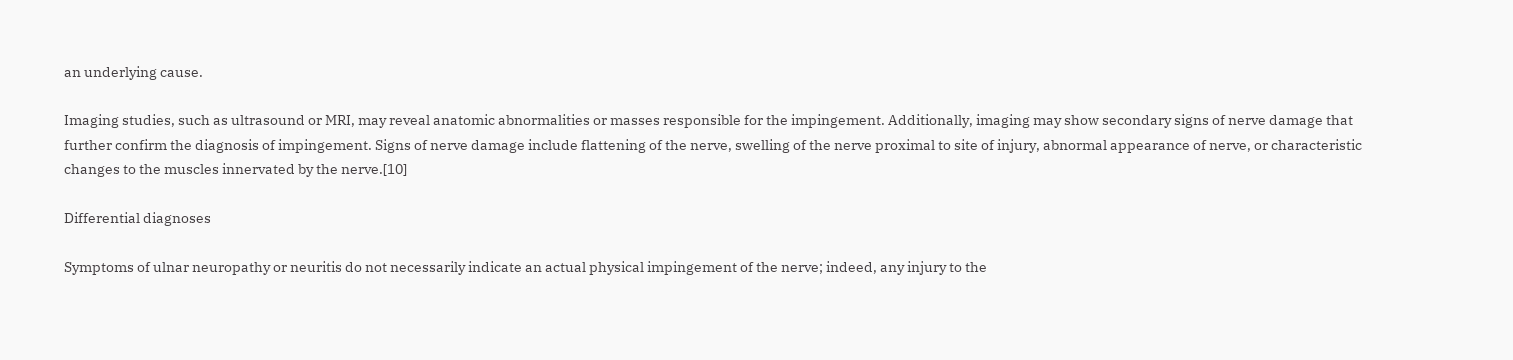an underlying cause.

Imaging studies, such as ultrasound or MRI, may reveal anatomic abnormalities or masses responsible for the impingement. Additionally, imaging may show secondary signs of nerve damage that further confirm the diagnosis of impingement. Signs of nerve damage include flattening of the nerve, swelling of the nerve proximal to site of injury, abnormal appearance of nerve, or characteristic changes to the muscles innervated by the nerve.[10]

Differential diagnoses

Symptoms of ulnar neuropathy or neuritis do not necessarily indicate an actual physical impingement of the nerve; indeed, any injury to the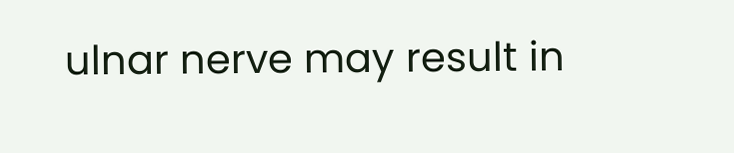ulnar nerve may result in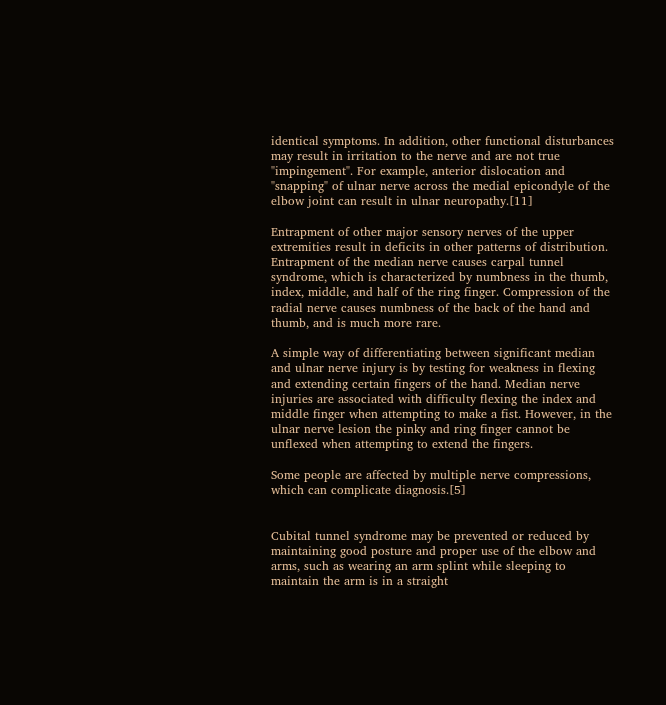identical symptoms. In addition, other functional disturbances may result in irritation to the nerve and are not true "impingement". For example, anterior dislocation and "snapping" of ulnar nerve across the medial epicondyle of the elbow joint can result in ulnar neuropathy.[11]

Entrapment of other major sensory nerves of the upper extremities result in deficits in other patterns of distribution. Entrapment of the median nerve causes carpal tunnel syndrome, which is characterized by numbness in the thumb, index, middle, and half of the ring finger. Compression of the radial nerve causes numbness of the back of the hand and thumb, and is much more rare.

A simple way of differentiating between significant median and ulnar nerve injury is by testing for weakness in flexing and extending certain fingers of the hand. Median nerve injuries are associated with difficulty flexing the index and middle finger when attempting to make a fist. However, in the ulnar nerve lesion the pinky and ring finger cannot be unflexed when attempting to extend the fingers.

Some people are affected by multiple nerve compressions, which can complicate diagnosis.[5]


Cubital tunnel syndrome may be prevented or reduced by maintaining good posture and proper use of the elbow and arms, such as wearing an arm splint while sleeping to maintain the arm is in a straight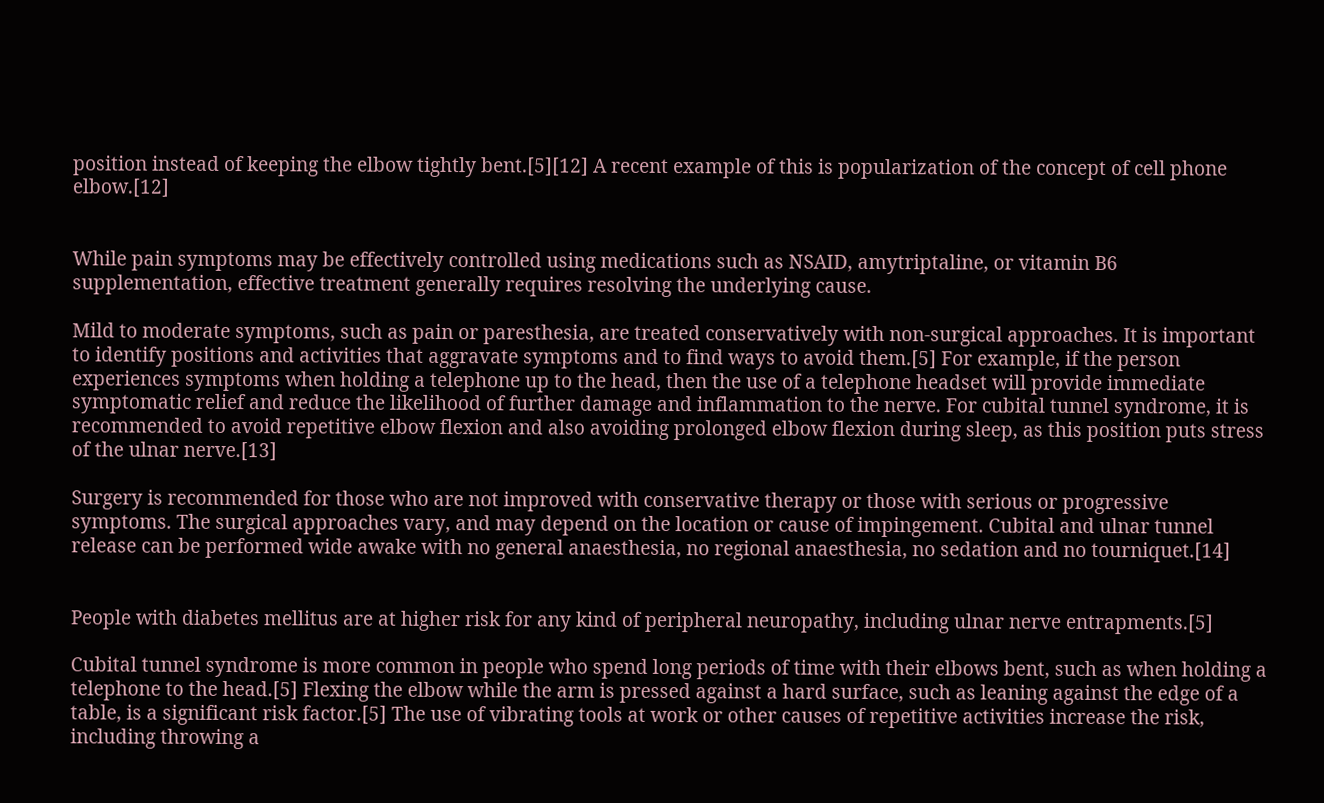position instead of keeping the elbow tightly bent.[5][12] A recent example of this is popularization of the concept of cell phone elbow.[12]


While pain symptoms may be effectively controlled using medications such as NSAID, amytriptaline, or vitamin B6 supplementation, effective treatment generally requires resolving the underlying cause.

Mild to moderate symptoms, such as pain or paresthesia, are treated conservatively with non-surgical approaches. It is important to identify positions and activities that aggravate symptoms and to find ways to avoid them.[5] For example, if the person experiences symptoms when holding a telephone up to the head, then the use of a telephone headset will provide immediate symptomatic relief and reduce the likelihood of further damage and inflammation to the nerve. For cubital tunnel syndrome, it is recommended to avoid repetitive elbow flexion and also avoiding prolonged elbow flexion during sleep, as this position puts stress of the ulnar nerve.[13]

Surgery is recommended for those who are not improved with conservative therapy or those with serious or progressive symptoms. The surgical approaches vary, and may depend on the location or cause of impingement. Cubital and ulnar tunnel release can be performed wide awake with no general anaesthesia, no regional anaesthesia, no sedation and no tourniquet.[14]


People with diabetes mellitus are at higher risk for any kind of peripheral neuropathy, including ulnar nerve entrapments.[5]

Cubital tunnel syndrome is more common in people who spend long periods of time with their elbows bent, such as when holding a telephone to the head.[5] Flexing the elbow while the arm is pressed against a hard surface, such as leaning against the edge of a table, is a significant risk factor.[5] The use of vibrating tools at work or other causes of repetitive activities increase the risk, including throwing a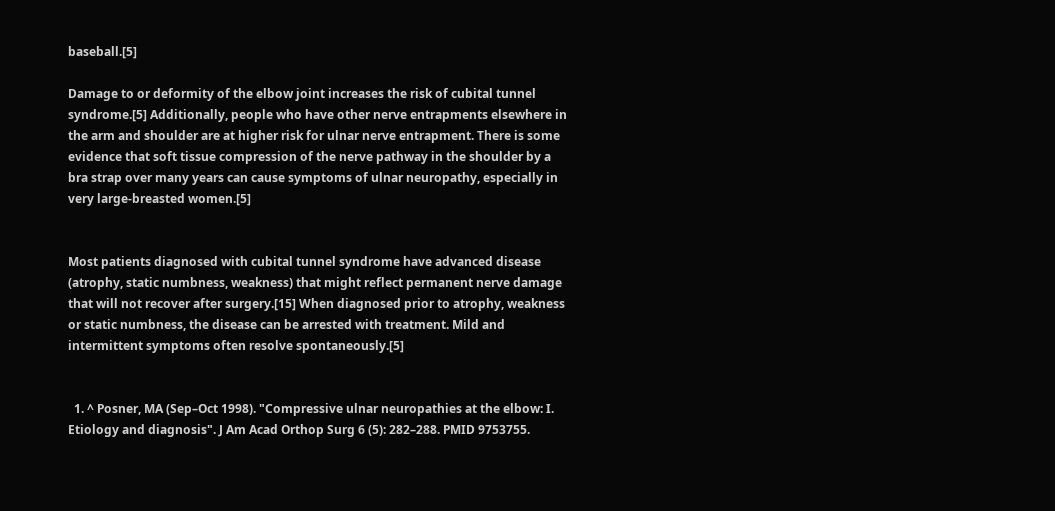baseball.[5]

Damage to or deformity of the elbow joint increases the risk of cubital tunnel syndrome.[5] Additionally, people who have other nerve entrapments elsewhere in the arm and shoulder are at higher risk for ulnar nerve entrapment. There is some evidence that soft tissue compression of the nerve pathway in the shoulder by a bra strap over many years can cause symptoms of ulnar neuropathy, especially in very large-breasted women.[5]


Most patients diagnosed with cubital tunnel syndrome have advanced disease (atrophy, static numbness, weakness) that might reflect permanent nerve damage that will not recover after surgery.[15] When diagnosed prior to atrophy, weakness or static numbness, the disease can be arrested with treatment. Mild and intermittent symptoms often resolve spontaneously.[5]


  1. ^ Posner, MA (Sep–Oct 1998). "Compressive ulnar neuropathies at the elbow: I. Etiology and diagnosis". J Am Acad Orthop Surg 6 (5): 282–288. PMID 9753755.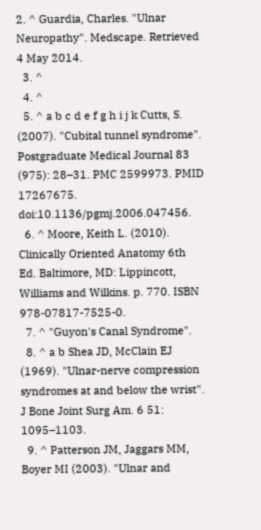2. ^ Guardia, Charles. "Ulnar Neuropathy". Medscape. Retrieved 4 May 2014.
  3. ^
  4. ^
  5. ^ a b c d e f g h i j k Cutts, S. (2007). "Cubital tunnel syndrome". Postgraduate Medical Journal 83 (975): 28–31. PMC 2599973. PMID 17267675. doi:10.1136/pgmj.2006.047456.
  6. ^ Moore, Keith L. (2010). Clinically Oriented Anatomy 6th Ed. Baltimore, MD: Lippincott, Williams and Wilkins. p. 770. ISBN 978-07817-7525-0.
  7. ^ "Guyon's Canal Syndrome".
  8. ^ a b Shea JD, McClain EJ (1969). "Ulnar-nerve compression syndromes at and below the wrist". J Bone Joint Surg Am. 6 51: 1095–1103.
  9. ^ Patterson JM, Jaggars MM, Boyer MI (2003). "Ulnar and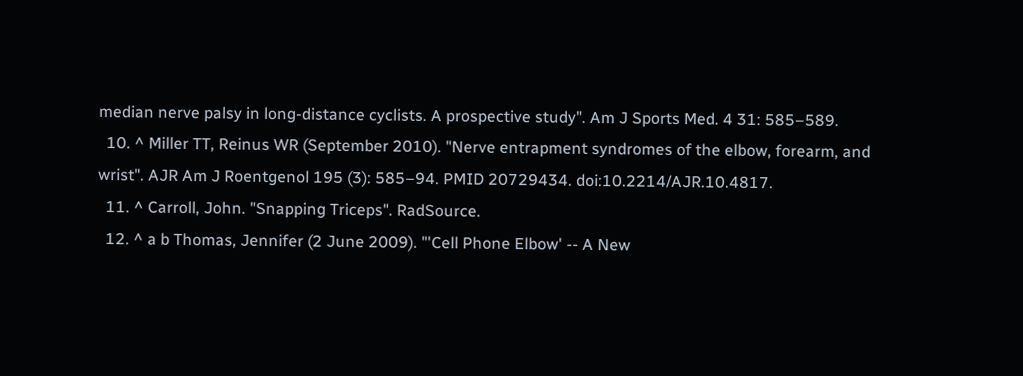median nerve palsy in long-distance cyclists. A prospective study". Am J Sports Med. 4 31: 585–589.
  10. ^ Miller TT, Reinus WR (September 2010). "Nerve entrapment syndromes of the elbow, forearm, and wrist". AJR Am J Roentgenol 195 (3): 585–94. PMID 20729434. doi:10.2214/AJR.10.4817.
  11. ^ Carroll, John. "Snapping Triceps". RadSource.
  12. ^ a b Thomas, Jennifer (2 June 2009). "'Cell Phone Elbow' -- A New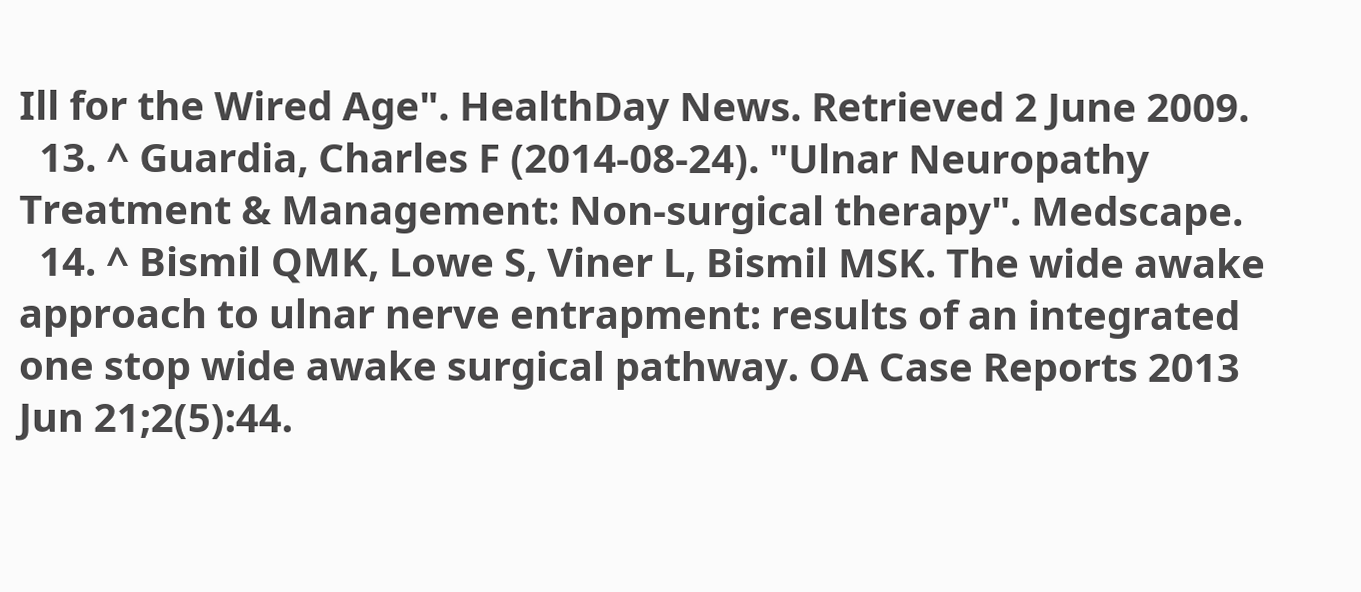Ill for the Wired Age". HealthDay News. Retrieved 2 June 2009.
  13. ^ Guardia, Charles F (2014-08-24). "Ulnar Neuropathy Treatment & Management: Non-surgical therapy". Medscape.
  14. ^ Bismil QMK, Lowe S, Viner L, Bismil MSK. The wide awake approach to ulnar nerve entrapment: results of an integrated one stop wide awake surgical pathway. OA Case Reports 2013 Jun 21;2(5):44.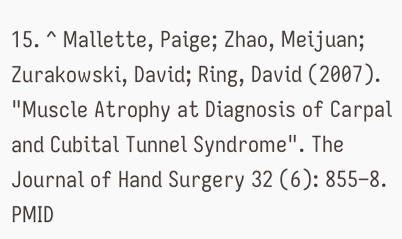15. ^ Mallette, Paige; Zhao, Meijuan; Zurakowski, David; Ring, David (2007). "Muscle Atrophy at Diagnosis of Carpal and Cubital Tunnel Syndrome". The Journal of Hand Surgery 32 (6): 855–8. PMID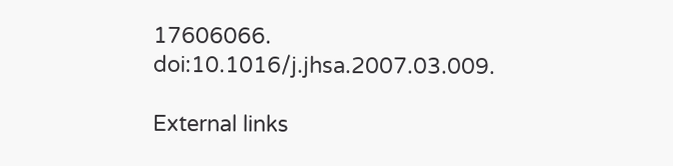17606066. doi:10.1016/j.jhsa.2007.03.009.

External links